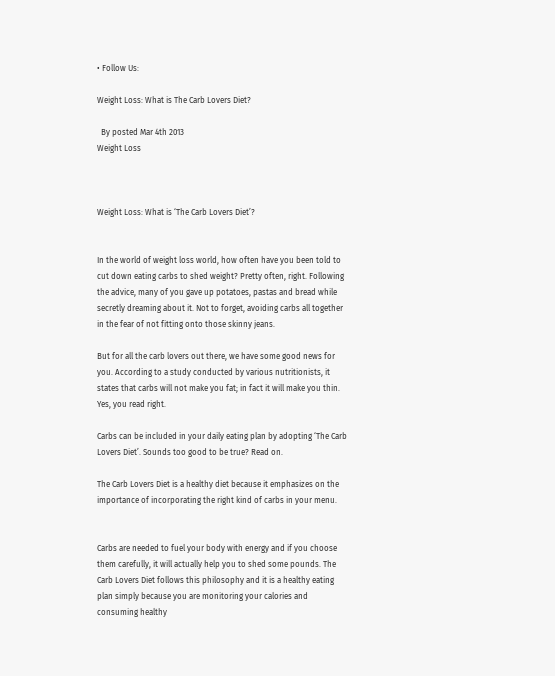• Follow Us:

Weight Loss: What is The Carb Lovers Diet?

  By posted Mar 4th 2013
Weight Loss



Weight Loss: What is ‘The Carb Lovers Diet’?


In the world of weight loss world, how often have you been told to cut down eating carbs to shed weight? Pretty often, right. Following the advice, many of you gave up potatoes, pastas and bread while secretly dreaming about it. Not to forget, avoiding carbs all together in the fear of not fitting onto those skinny jeans.

But for all the carb lovers out there, we have some good news for you. According to a study conducted by various nutritionists, it states that carbs will not make you fat; in fact it will make you thin.  Yes, you read right.

Carbs can be included in your daily eating plan by adopting ‘The Carb Lovers Diet’. Sounds too good to be true? Read on.

The Carb Lovers Diet is a healthy diet because it emphasizes on the importance of incorporating the right kind of carbs in your menu.


Carbs are needed to fuel your body with energy and if you choose them carefully, it will actually help you to shed some pounds. The Carb Lovers Diet follows this philosophy and it is a healthy eating plan simply because you are monitoring your calories and consuming healthy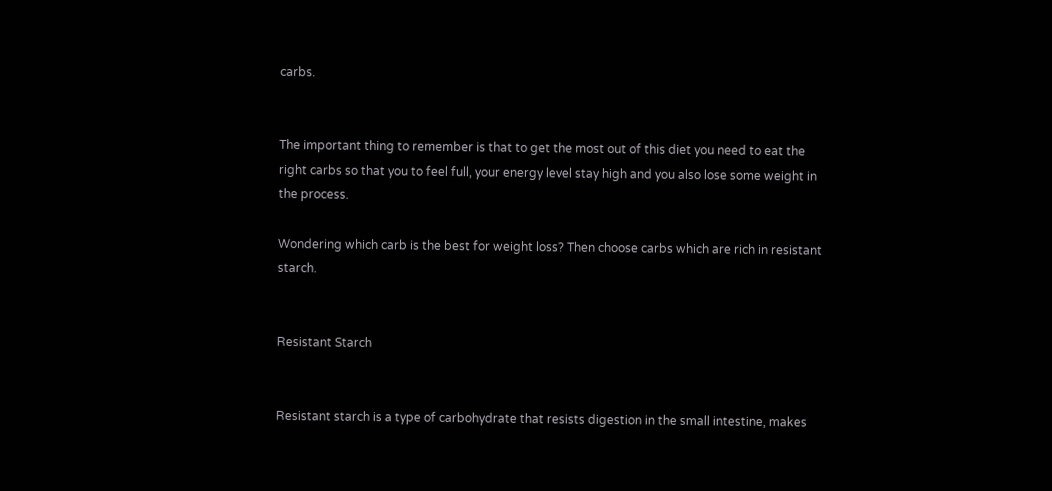carbs.


The important thing to remember is that to get the most out of this diet you need to eat the right carbs so that you to feel full, your energy level stay high and you also lose some weight in the process.

Wondering which carb is the best for weight loss? Then choose carbs which are rich in resistant starch.


Resistant Starch


Resistant starch is a type of carbohydrate that resists digestion in the small intestine, makes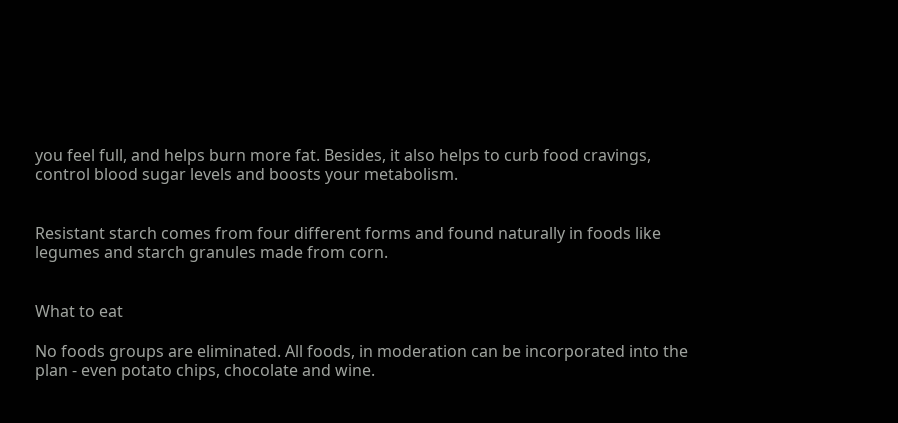you feel full, and helps burn more fat. Besides, it also helps to curb food cravings, control blood sugar levels and boosts your metabolism.


Resistant starch comes from four different forms and found naturally in foods like legumes and starch granules made from corn.


What to eat

No foods groups are eliminated. All foods, in moderation can be incorporated into the plan - even potato chips, chocolate and wine.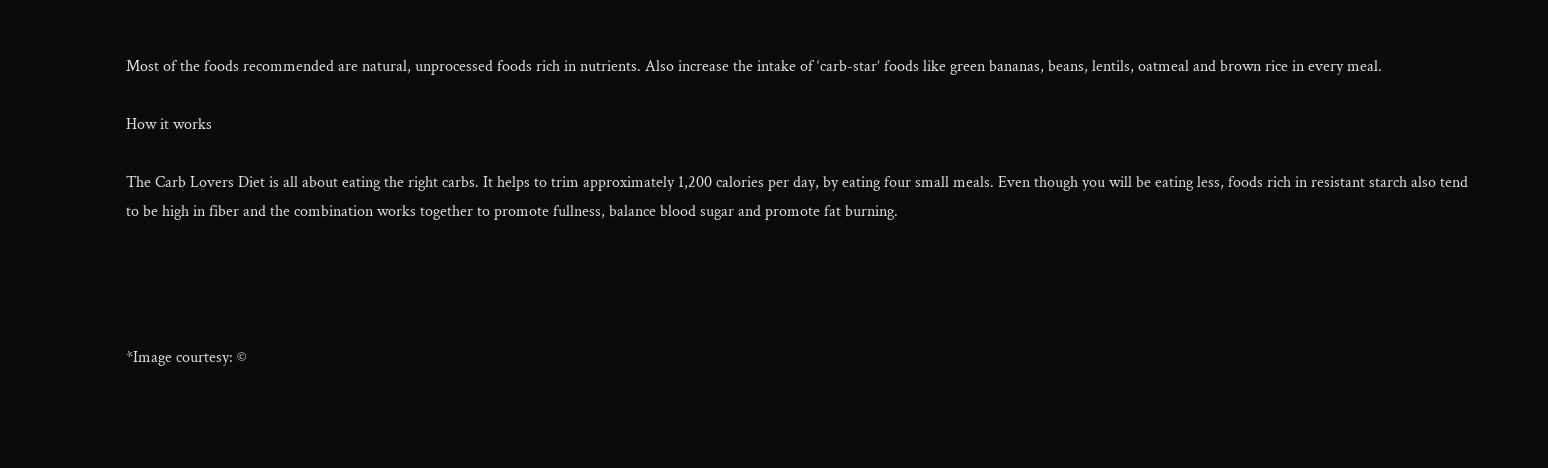Most of the foods recommended are natural, unprocessed foods rich in nutrients. Also increase the intake of ‘carb-star’ foods like green bananas, beans, lentils, oatmeal and brown rice in every meal.

How it works

The Carb Lovers Diet is all about eating the right carbs. It helps to trim approximately 1,200 calories per day, by eating four small meals. Even though you will be eating less, foods rich in resistant starch also tend to be high in fiber and the combination works together to promote fullness, balance blood sugar and promote fat burning.




*Image courtesy: ©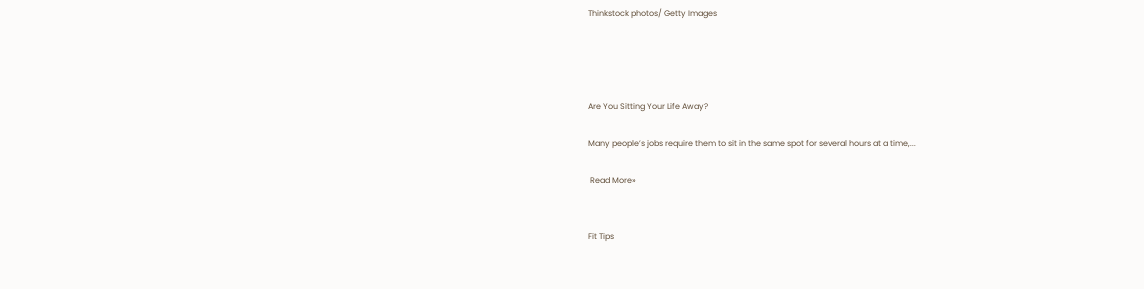Thinkstock photos/ Getty Images




Are You Sitting Your Life Away?

Many people’s jobs require them to sit in the same spot for several hours at a time,...

 Read More»


Fit Tips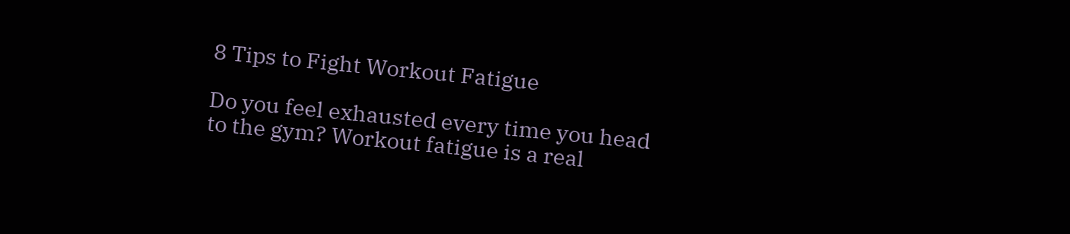8 Tips to Fight Workout Fatigue

Do you feel exhausted every time you head to the gym? Workout fatigue is a real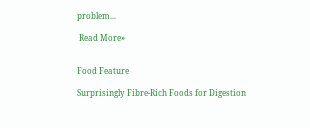problem...

 Read More»


Food Feature

Surprisingly Fibre-Rich Foods for Digestion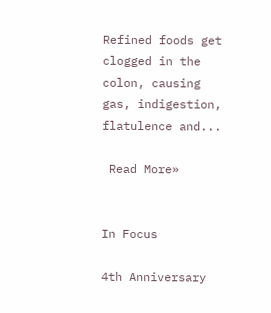Refined foods get clogged in the colon, causing gas, indigestion, flatulence and...

 Read More»


In Focus

4th Anniversary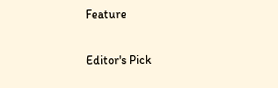Feature


Editor's Pick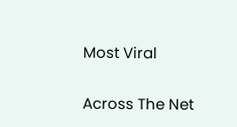Most Viral

Across The Net